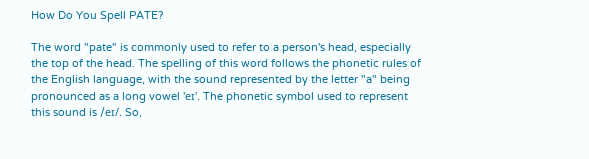How Do You Spell PATE?

The word "pate" is commonly used to refer to a person's head, especially the top of the head. The spelling of this word follows the phonetic rules of the English language, with the sound represented by the letter "a" being pronounced as a long vowel 'eɪ'. The phonetic symbol used to represent this sound is /eɪ/. So,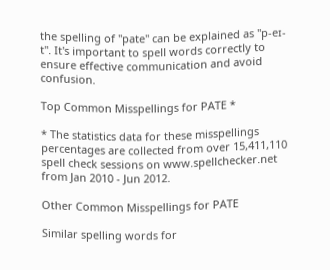the spelling of "pate" can be explained as "p-eɪ-t". It's important to spell words correctly to ensure effective communication and avoid confusion.

Top Common Misspellings for PATE *

* The statistics data for these misspellings percentages are collected from over 15,411,110 spell check sessions on www.spellchecker.net from Jan 2010 - Jun 2012.

Other Common Misspellings for PATE

Similar spelling words for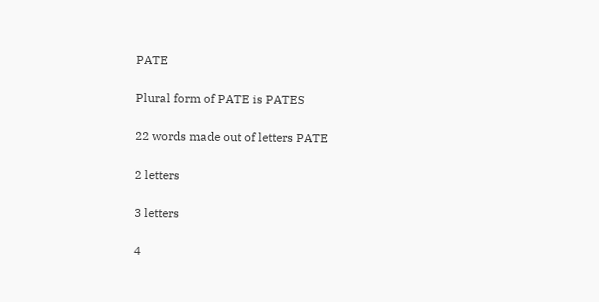PATE

Plural form of PATE is PATES

22 words made out of letters PATE

2 letters

3 letters

4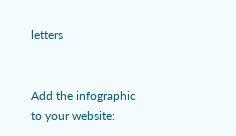letters


Add the infographic to your website: